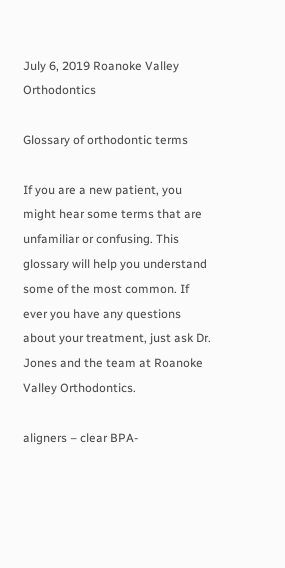July 6, 2019 Roanoke Valley Orthodontics

Glossary of orthodontic terms

If you are a new patient, you might hear some terms that are unfamiliar or confusing. This glossary will help you understand some of the most common. If ever you have any questions about your treatment, just ask Dr. Jones and the team at Roanoke Valley Orthodontics.

aligners – clear BPA-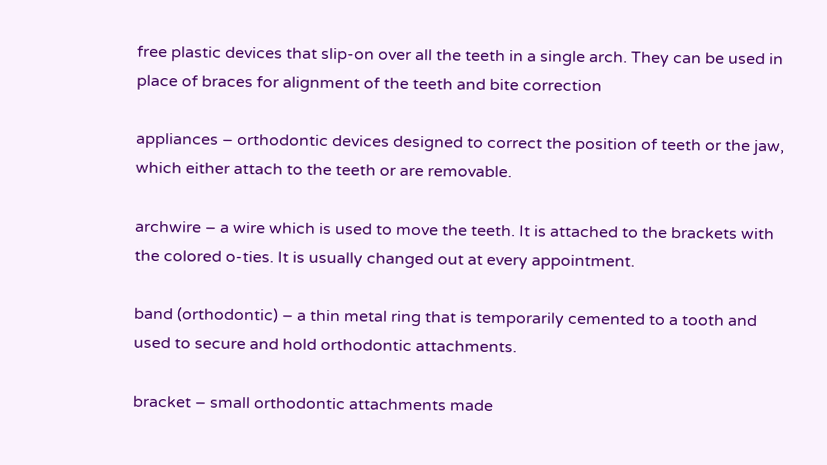free plastic devices that slip-on over all the teeth in a single arch. They can be used in place of braces for alignment of the teeth and bite correction

appliances – orthodontic devices designed to correct the position of teeth or the jaw, which either attach to the teeth or are removable.

archwire – a wire which is used to move the teeth. It is attached to the brackets with the colored o-ties. It is usually changed out at every appointment.

band (orthodontic) – a thin metal ring that is temporarily cemented to a tooth and used to secure and hold orthodontic attachments.

bracket – small orthodontic attachments made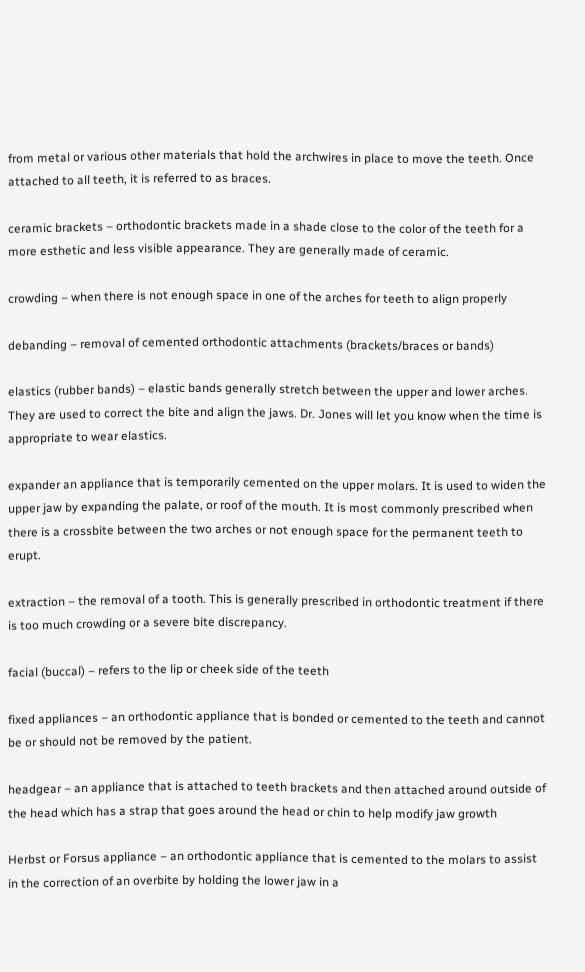from metal or various other materials that hold the archwires in place to move the teeth. Once attached to all teeth, it is referred to as braces.

ceramic brackets – orthodontic brackets made in a shade close to the color of the teeth for a more esthetic and less visible appearance. They are generally made of ceramic.

crowding – when there is not enough space in one of the arches for teeth to align properly

debanding – removal of cemented orthodontic attachments (brackets/braces or bands)

elastics (rubber bands) – elastic bands generally stretch between the upper and lower arches. They are used to correct the bite and align the jaws. Dr. Jones will let you know when the time is appropriate to wear elastics.

expander an appliance that is temporarily cemented on the upper molars. It is used to widen the upper jaw by expanding the palate, or roof of the mouth. It is most commonly prescribed when there is a crossbite between the two arches or not enough space for the permanent teeth to erupt.

extraction – the removal of a tooth. This is generally prescribed in orthodontic treatment if there is too much crowding or a severe bite discrepancy.

facial (buccal) – refers to the lip or cheek side of the teeth

fixed appliances – an orthodontic appliance that is bonded or cemented to the teeth and cannot be or should not be removed by the patient.

headgear – an appliance that is attached to teeth brackets and then attached around outside of the head which has a strap that goes around the head or chin to help modify jaw growth

Herbst or Forsus appliance – an orthodontic appliance that is cemented to the molars to assist in the correction of an overbite by holding the lower jaw in a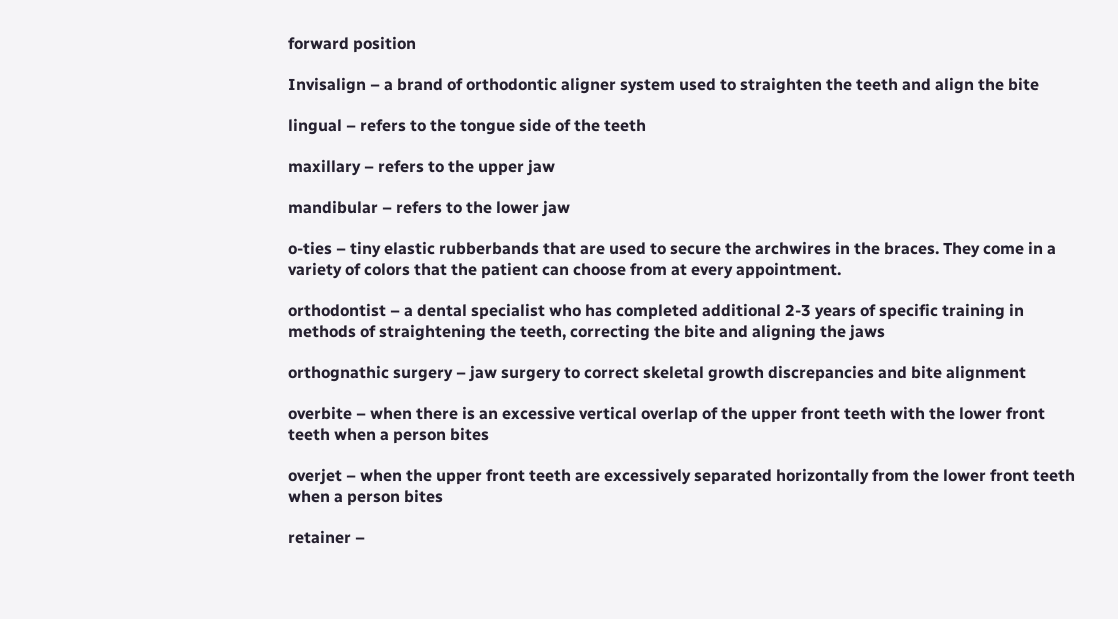forward position

Invisalign – a brand of orthodontic aligner system used to straighten the teeth and align the bite

lingual – refers to the tongue side of the teeth

maxillary – refers to the upper jaw

mandibular – refers to the lower jaw

o-ties – tiny elastic rubberbands that are used to secure the archwires in the braces. They come in a variety of colors that the patient can choose from at every appointment.

orthodontist – a dental specialist who has completed additional 2-3 years of specific training in methods of straightening the teeth, correcting the bite and aligning the jaws

orthognathic surgery – jaw surgery to correct skeletal growth discrepancies and bite alignment

overbite – when there is an excessive vertical overlap of the upper front teeth with the lower front teeth when a person bites

overjet – when the upper front teeth are excessively separated horizontally from the lower front teeth when a person bites

retainer –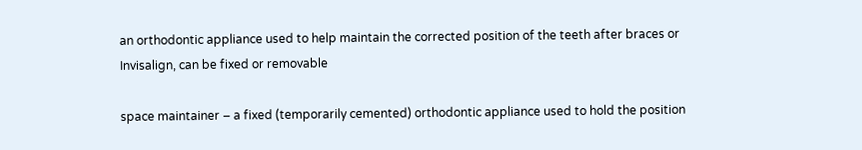an orthodontic appliance used to help maintain the corrected position of the teeth after braces or Invisalign, can be fixed or removable

space maintainer – a fixed (temporarily cemented) orthodontic appliance used to hold the position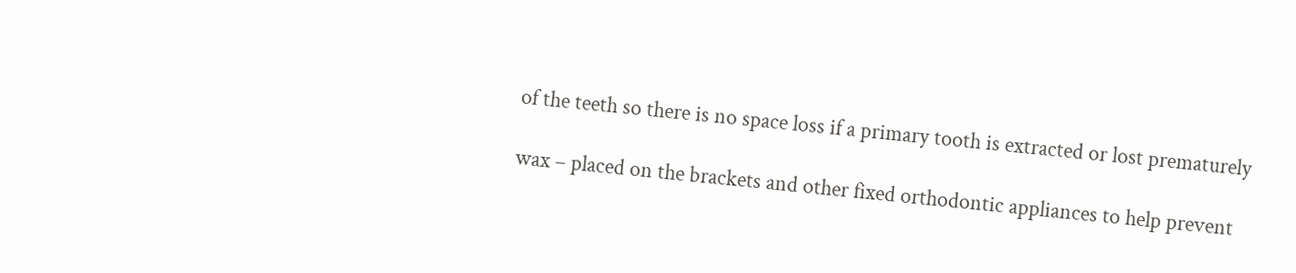of the teeth so there is no space loss if a primary tooth is extracted or lost prematurely

wax – placed on the brackets and other fixed orthodontic appliances to help prevent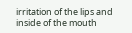irritation of the lips and inside of the mouth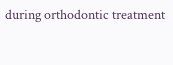during orthodontic treatment